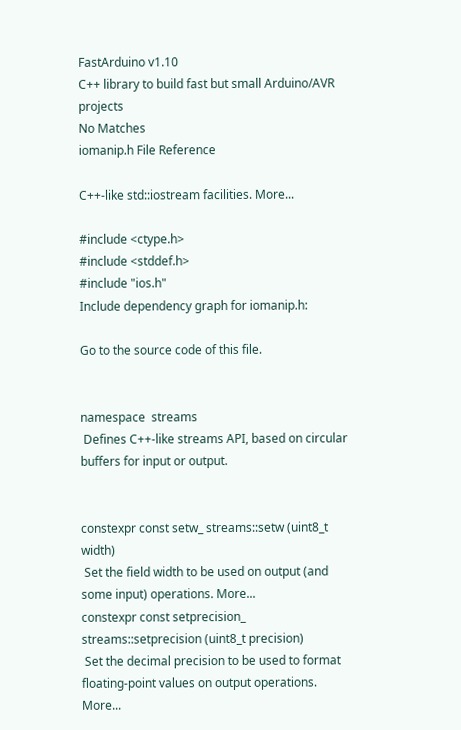FastArduino v1.10
C++ library to build fast but small Arduino/AVR projects
No Matches
iomanip.h File Reference

C++-like std::iostream facilities. More...

#include <ctype.h>
#include <stddef.h>
#include "ios.h"
Include dependency graph for iomanip.h:

Go to the source code of this file.


namespace  streams
 Defines C++-like streams API, based on circular buffers for input or output.


constexpr const setw_ streams::setw (uint8_t width)
 Set the field width to be used on output (and some input) operations. More...
constexpr const setprecision_ streams::setprecision (uint8_t precision)
 Set the decimal precision to be used to format floating-point values on output operations. More...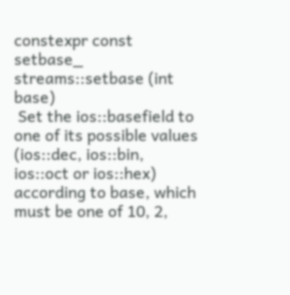constexpr const setbase_ streams::setbase (int base)
 Set the ios::basefield to one of its possible values (ios::dec, ios::bin, ios::oct or ios::hex) according to base, which must be one of 10, 2,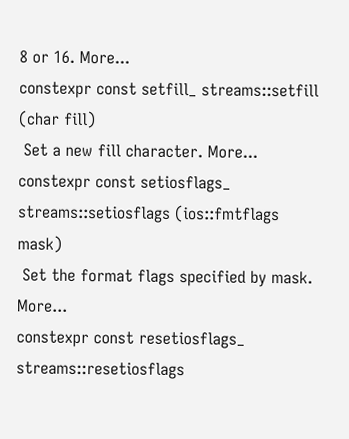8 or 16. More...
constexpr const setfill_ streams::setfill (char fill)
 Set a new fill character. More...
constexpr const setiosflags_ streams::setiosflags (ios::fmtflags mask)
 Set the format flags specified by mask. More...
constexpr const resetiosflags_ streams::resetiosflags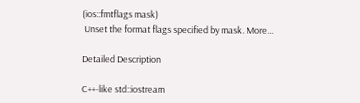(ios::fmtflags mask)
 Unset the format flags specified by mask. More...

Detailed Description

C++-like std::iostream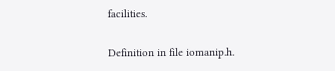facilities.

Definition in file iomanip.h.